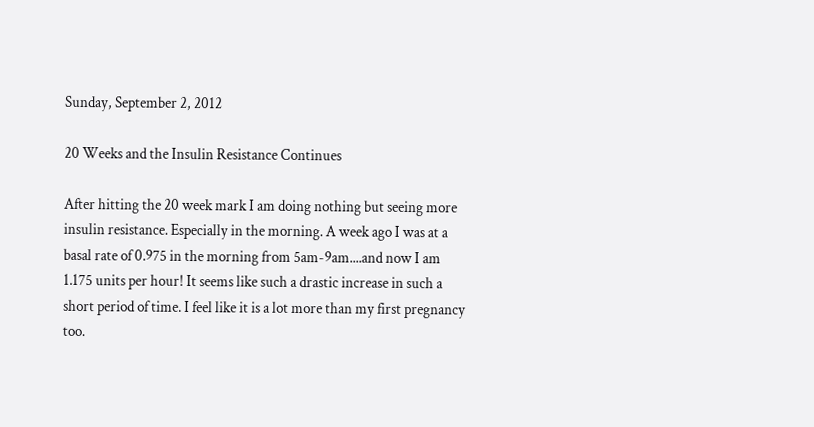Sunday, September 2, 2012

20 Weeks and the Insulin Resistance Continues

After hitting the 20 week mark I am doing nothing but seeing more insulin resistance. Especially in the morning. A week ago I was at a basal rate of 0.975 in the morning from 5am-9am....and now I am 1.175 units per hour! It seems like such a drastic increase in such a short period of time. I feel like it is a lot more than my first pregnancy too.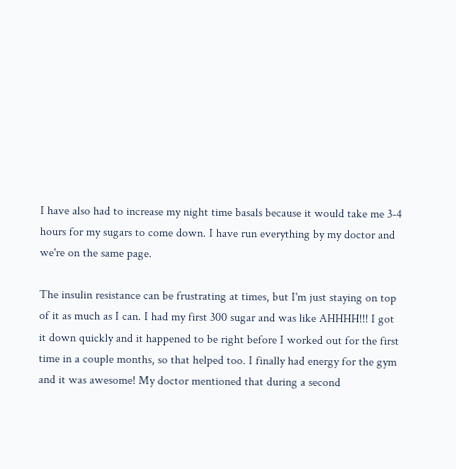I have also had to increase my night time basals because it would take me 3-4 hours for my sugars to come down. I have run everything by my doctor and we're on the same page.

The insulin resistance can be frustrating at times, but I'm just staying on top of it as much as I can. I had my first 300 sugar and was like AHHHH!!! I got it down quickly and it happened to be right before I worked out for the first time in a couple months, so that helped too. I finally had energy for the gym and it was awesome! My doctor mentioned that during a second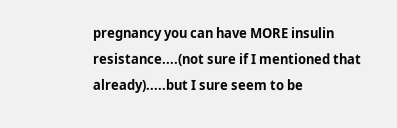pregnancy you can have MORE insulin resistance....(not sure if I mentioned that already).....but I sure seem to be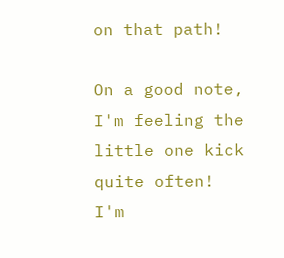on that path!

On a good note, I'm feeling the little one kick quite often! I'm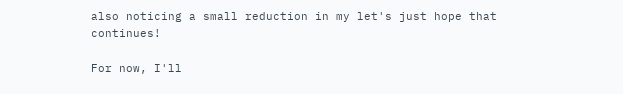also noticing a small reduction in my let's just hope that continues!

For now, I'll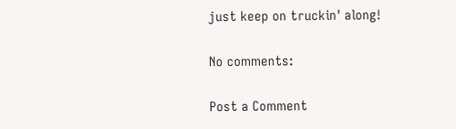just keep on truckin' along!

No comments:

Post a Comment